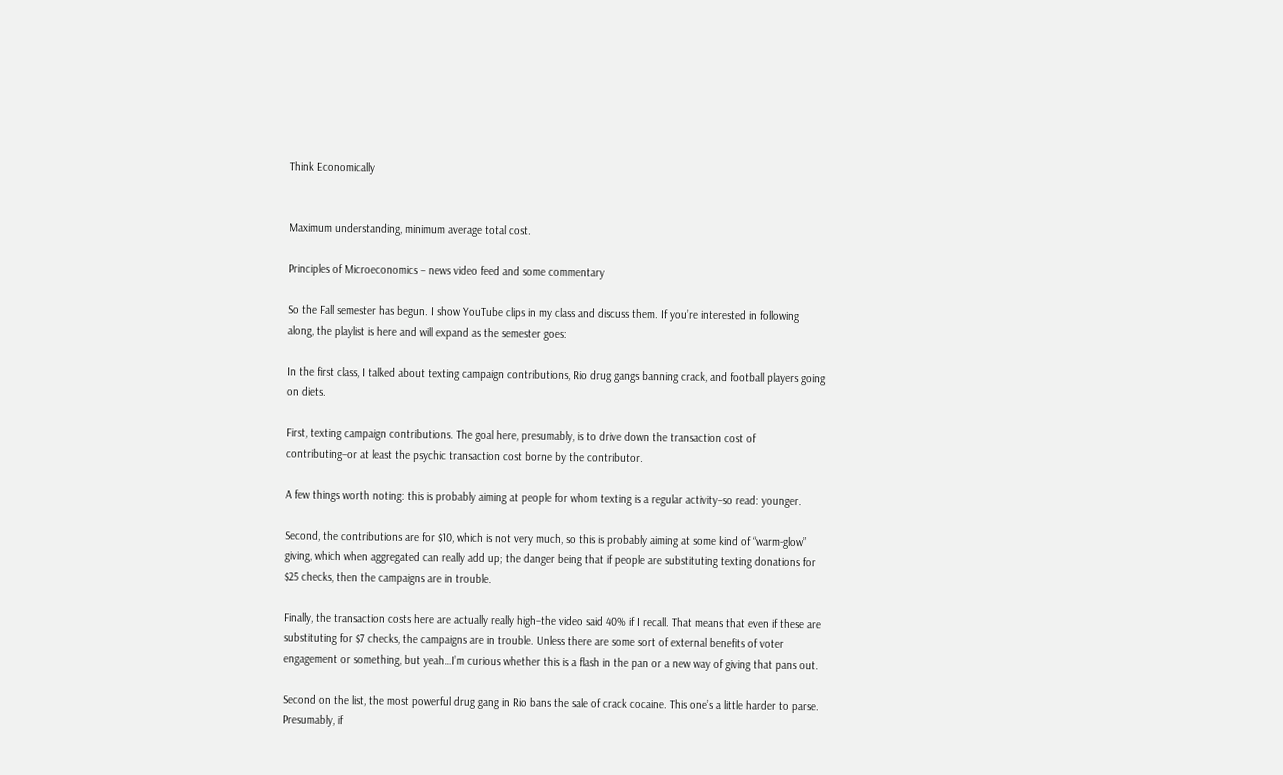Think Economically


Maximum understanding, minimum average total cost.

Principles of Microeconomics – news video feed and some commentary

So the Fall semester has begun. I show YouTube clips in my class and discuss them. If you’re interested in following along, the playlist is here and will expand as the semester goes:

In the first class, I talked about texting campaign contributions, Rio drug gangs banning crack, and football players going on diets.

First, texting campaign contributions. The goal here, presumably, is to drive down the transaction cost of contributing–or at least the psychic transaction cost borne by the contributor.

A few things worth noting: this is probably aiming at people for whom texting is a regular activity–so read: younger.

Second, the contributions are for $10, which is not very much, so this is probably aiming at some kind of “warm-glow” giving, which when aggregated can really add up; the danger being that if people are substituting texting donations for $25 checks, then the campaigns are in trouble.

Finally, the transaction costs here are actually really high–the video said 40% if I recall. That means that even if these are substituting for $7 checks, the campaigns are in trouble. Unless there are some sort of external benefits of voter engagement or something, but yeah…I’m curious whether this is a flash in the pan or a new way of giving that pans out.

Second on the list, the most powerful drug gang in Rio bans the sale of crack cocaine. This one’s a little harder to parse. Presumably, if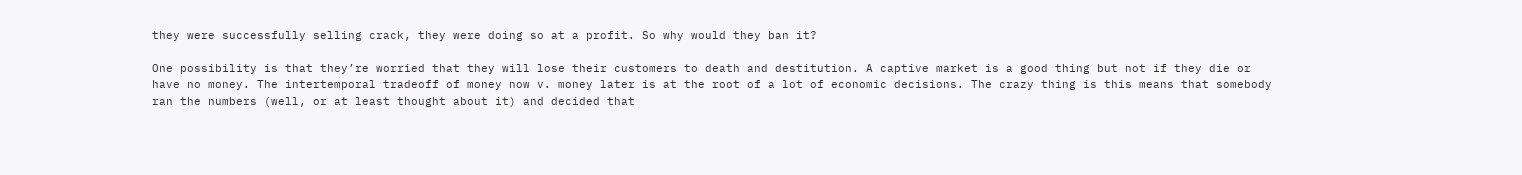they were successfully selling crack, they were doing so at a profit. So why would they ban it?

One possibility is that they’re worried that they will lose their customers to death and destitution. A captive market is a good thing but not if they die or have no money. The intertemporal tradeoff of money now v. money later is at the root of a lot of economic decisions. The crazy thing is this means that somebody ran the numbers (well, or at least thought about it) and decided that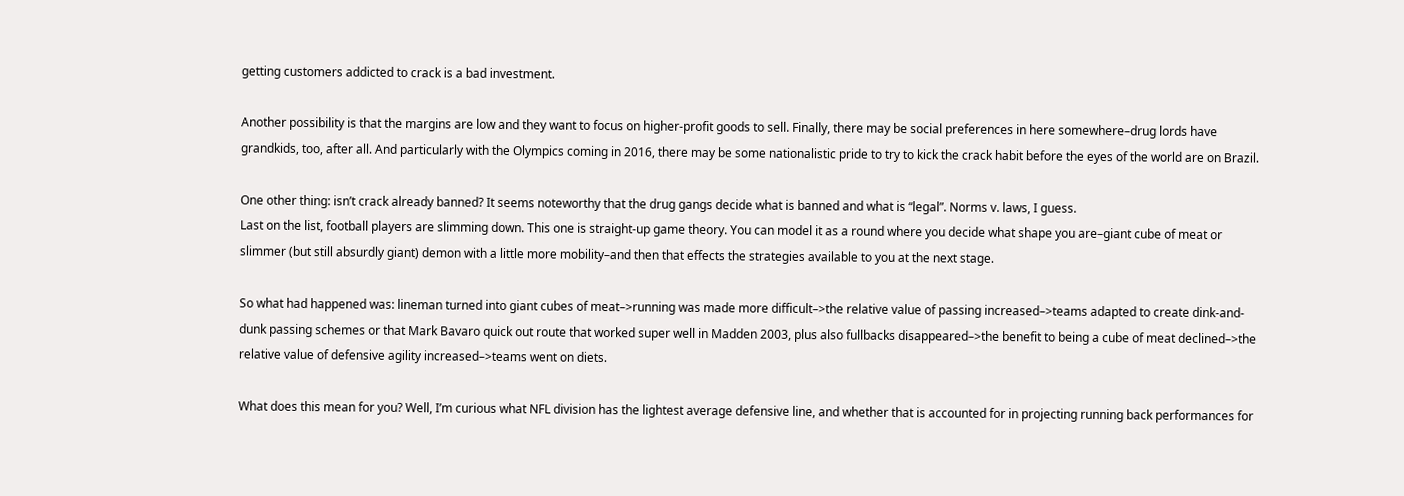getting customers addicted to crack is a bad investment.

Another possibility is that the margins are low and they want to focus on higher-profit goods to sell. Finally, there may be social preferences in here somewhere–drug lords have grandkids, too, after all. And particularly with the Olympics coming in 2016, there may be some nationalistic pride to try to kick the crack habit before the eyes of the world are on Brazil.

One other thing: isn’t crack already banned? It seems noteworthy that the drug gangs decide what is banned and what is “legal”. Norms v. laws, I guess.
Last on the list, football players are slimming down. This one is straight-up game theory. You can model it as a round where you decide what shape you are–giant cube of meat or slimmer (but still absurdly giant) demon with a little more mobility–and then that effects the strategies available to you at the next stage.

So what had happened was: lineman turned into giant cubes of meat–>running was made more difficult–>the relative value of passing increased–>teams adapted to create dink-and-dunk passing schemes or that Mark Bavaro quick out route that worked super well in Madden 2003, plus also fullbacks disappeared–>the benefit to being a cube of meat declined–>the relative value of defensive agility increased–>teams went on diets.

What does this mean for you? Well, I’m curious what NFL division has the lightest average defensive line, and whether that is accounted for in projecting running back performances for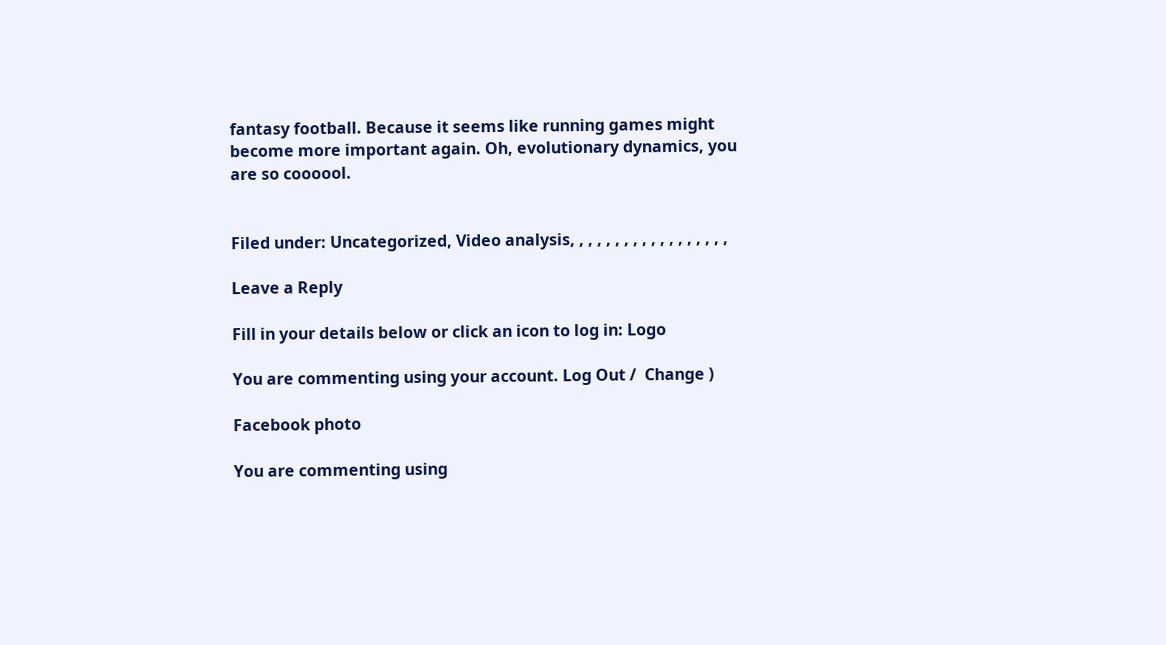fantasy football. Because it seems like running games might become more important again. Oh, evolutionary dynamics, you are so coooool.


Filed under: Uncategorized, Video analysis, , , , , , , , , , , , , , , , , ,

Leave a Reply

Fill in your details below or click an icon to log in: Logo

You are commenting using your account. Log Out /  Change )

Facebook photo

You are commenting using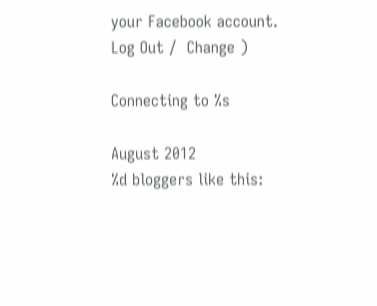your Facebook account. Log Out /  Change )

Connecting to %s

August 2012
%d bloggers like this: